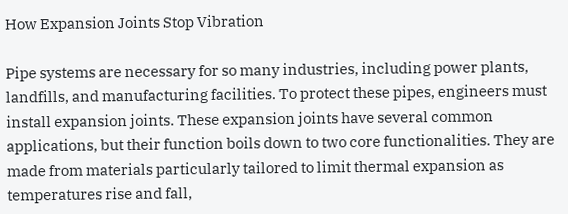How Expansion Joints Stop Vibration

Pipe systems are necessary for so many industries, including power plants, landfills, and manufacturing facilities. To protect these pipes, engineers must install expansion joints. These expansion joints have several common applications, but their function boils down to two core functionalities. They are made from materials particularly tailored to limit thermal expansion as temperatures rise and fall,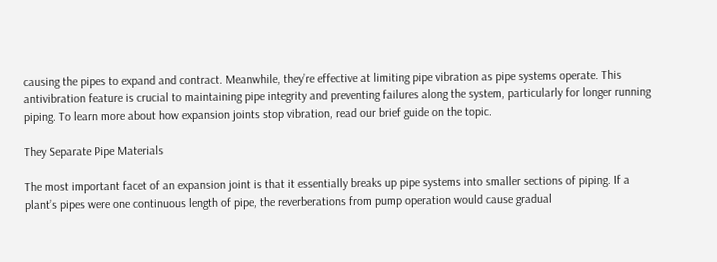causing the pipes to expand and contract. Meanwhile, they’re effective at limiting pipe vibration as pipe systems operate. This antivibration feature is crucial to maintaining pipe integrity and preventing failures along the system, particularly for longer running piping. To learn more about how expansion joints stop vibration, read our brief guide on the topic.

They Separate Pipe Materials

The most important facet of an expansion joint is that it essentially breaks up pipe systems into smaller sections of piping. If a plant’s pipes were one continuous length of pipe, the reverberations from pump operation would cause gradual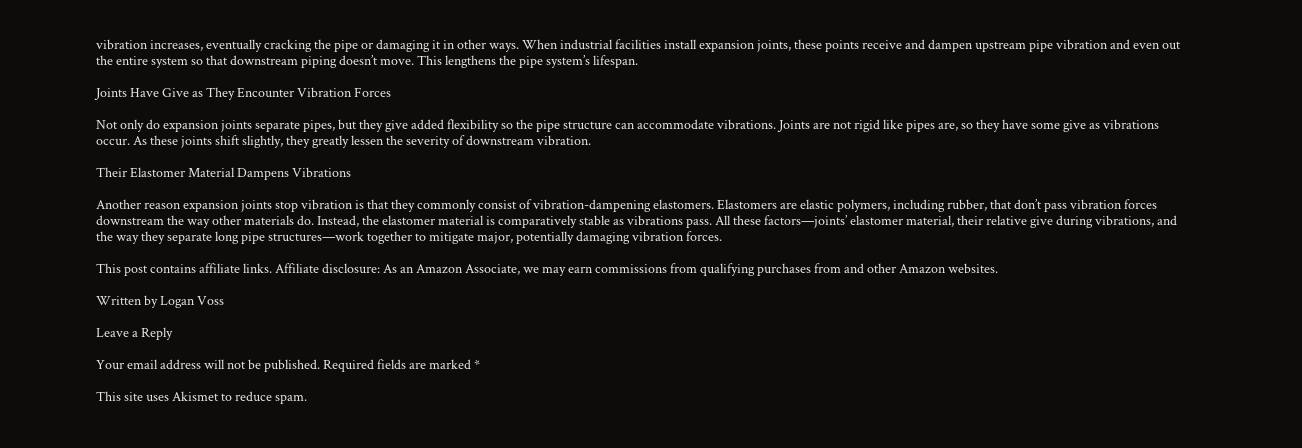vibration increases, eventually cracking the pipe or damaging it in other ways. When industrial facilities install expansion joints, these points receive and dampen upstream pipe vibration and even out the entire system so that downstream piping doesn’t move. This lengthens the pipe system’s lifespan.

Joints Have Give as They Encounter Vibration Forces

Not only do expansion joints separate pipes, but they give added flexibility so the pipe structure can accommodate vibrations. Joints are not rigid like pipes are, so they have some give as vibrations occur. As these joints shift slightly, they greatly lessen the severity of downstream vibration.

Their Elastomer Material Dampens Vibrations

Another reason expansion joints stop vibration is that they commonly consist of vibration-dampening elastomers. Elastomers are elastic polymers, including rubber, that don’t pass vibration forces downstream the way other materials do. Instead, the elastomer material is comparatively stable as vibrations pass. All these factors—joints’ elastomer material, their relative give during vibrations, and the way they separate long pipe structures—work together to mitigate major, potentially damaging vibration forces.

This post contains affiliate links. Affiliate disclosure: As an Amazon Associate, we may earn commissions from qualifying purchases from and other Amazon websites.

Written by Logan Voss

Leave a Reply

Your email address will not be published. Required fields are marked *

This site uses Akismet to reduce spam.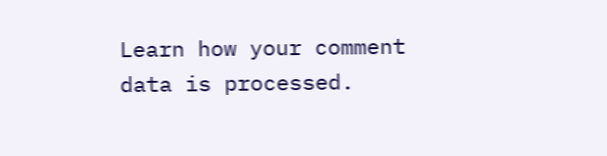Learn how your comment data is processed.